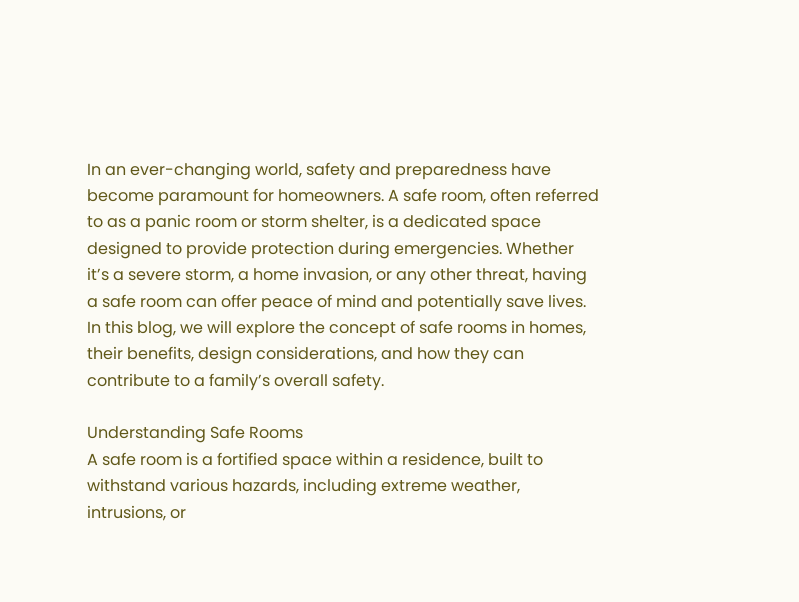In an ever-changing world, safety and preparedness have become paramount for homeowners. A safe room, often referred to as a panic room or storm shelter, is a dedicated space designed to provide protection during emergencies. Whether it’s a severe storm, a home invasion, or any other threat, having a safe room can offer peace of mind and potentially save lives. In this blog, we will explore the concept of safe rooms in homes, their benefits, design considerations, and how they can contribute to a family’s overall safety.

Understanding Safe Rooms
A safe room is a fortified space within a residence, built to withstand various hazards, including extreme weather, intrusions, or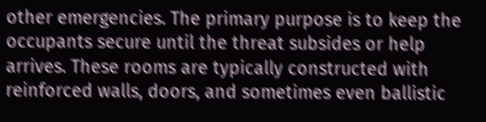other emergencies. The primary purpose is to keep the occupants secure until the threat subsides or help arrives. These rooms are typically constructed with reinforced walls, doors, and sometimes even ballistic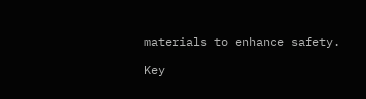materials to enhance safety.

Key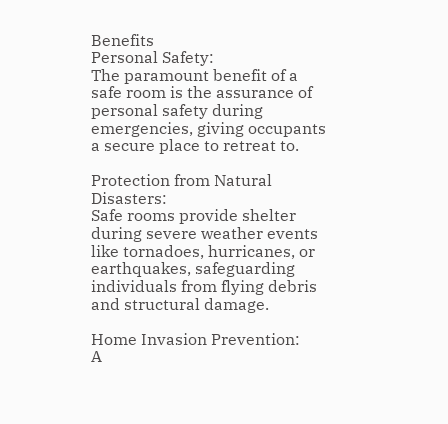Benefits
Personal Safety:
The paramount benefit of a safe room is the assurance of personal safety during emergencies, giving occupants a secure place to retreat to.

Protection from Natural Disasters:
Safe rooms provide shelter during severe weather events like tornadoes, hurricanes, or earthquakes, safeguarding individuals from flying debris and structural damage.

Home Invasion Prevention:
A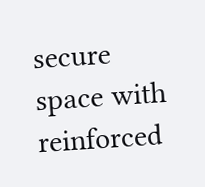secure space with reinforced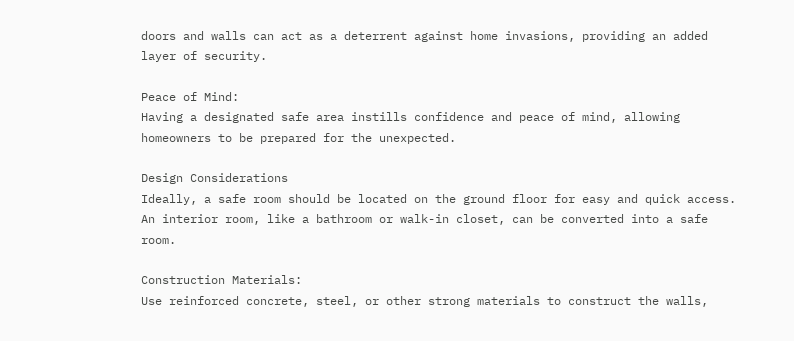doors and walls can act as a deterrent against home invasions, providing an added layer of security.

Peace of Mind:
Having a designated safe area instills confidence and peace of mind, allowing homeowners to be prepared for the unexpected.

Design Considerations
Ideally, a safe room should be located on the ground floor for easy and quick access. An interior room, like a bathroom or walk-in closet, can be converted into a safe room.

Construction Materials:
Use reinforced concrete, steel, or other strong materials to construct the walls,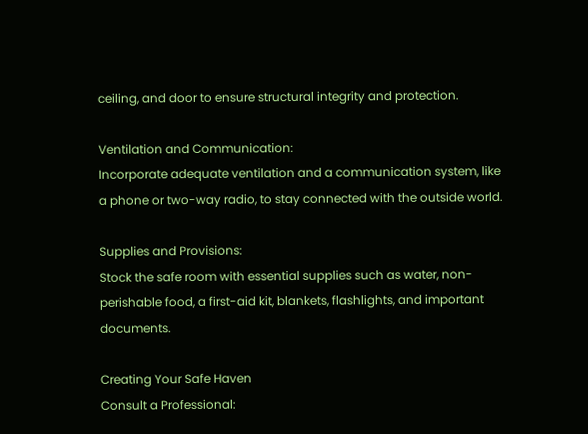ceiling, and door to ensure structural integrity and protection.

Ventilation and Communication:
Incorporate adequate ventilation and a communication system, like a phone or two-way radio, to stay connected with the outside world.

Supplies and Provisions:
Stock the safe room with essential supplies such as water, non-perishable food, a first-aid kit, blankets, flashlights, and important documents.

Creating Your Safe Haven
Consult a Professional: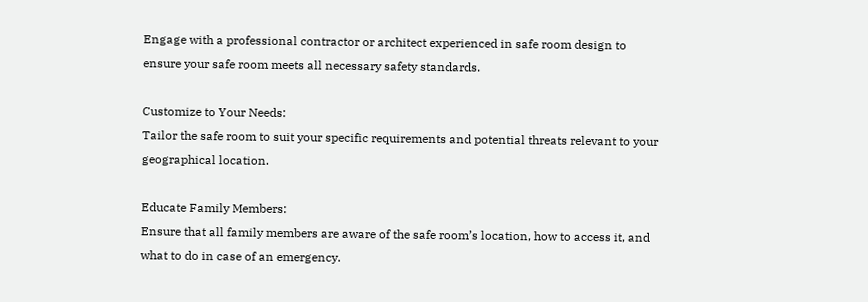Engage with a professional contractor or architect experienced in safe room design to ensure your safe room meets all necessary safety standards.

Customize to Your Needs:
Tailor the safe room to suit your specific requirements and potential threats relevant to your geographical location.

Educate Family Members:
Ensure that all family members are aware of the safe room’s location, how to access it, and what to do in case of an emergency.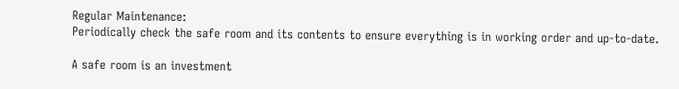Regular Maintenance:
Periodically check the safe room and its contents to ensure everything is in working order and up-to-date.

A safe room is an investment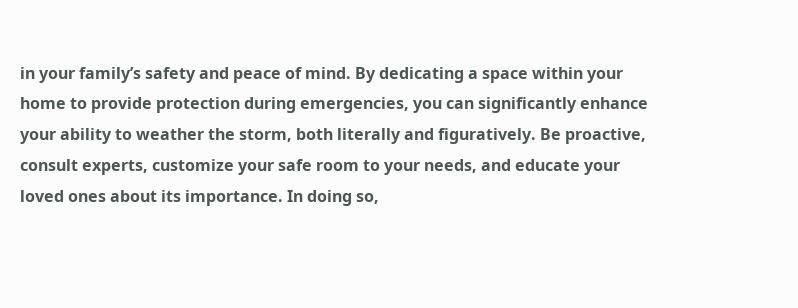in your family’s safety and peace of mind. By dedicating a space within your home to provide protection during emergencies, you can significantly enhance your ability to weather the storm, both literally and figuratively. Be proactive, consult experts, customize your safe room to your needs, and educate your loved ones about its importance. In doing so,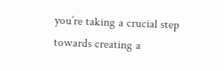you’re taking a crucial step towards creating a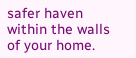safer haven within the walls of your home.